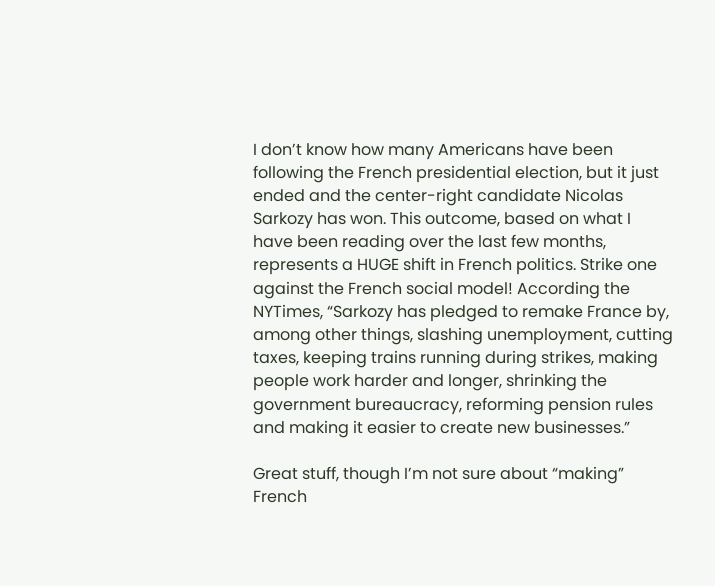I don’t know how many Americans have been following the French presidential election, but it just ended and the center-right candidate Nicolas Sarkozy has won. This outcome, based on what I have been reading over the last few months, represents a HUGE shift in French politics. Strike one against the French social model! According the NYTimes, “Sarkozy has pledged to remake France by, among other things, slashing unemployment, cutting taxes, keeping trains running during strikes, making people work harder and longer, shrinking the government bureaucracy, reforming pension rules and making it easier to create new businesses.”

Great stuff, though I’m not sure about “making” French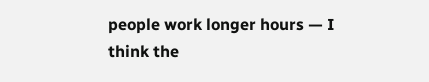people work longer hours — I think the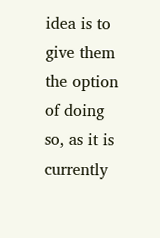idea is to give them the option of doing so, as it is currently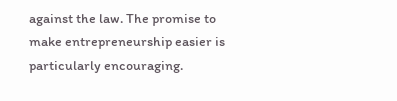against the law. The promise to make entrepreneurship easier is particularly encouraging.